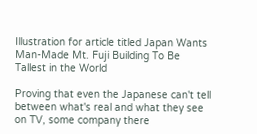Illustration for article titled Japan Wants Man-Made Mt. Fuji Building To Be Tallest in the World

Proving that even the Japanese can't tell between what's real and what they see on TV, some company there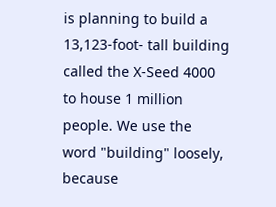is planning to build a 13,123-foot- tall building called the X-Seed 4000 to house 1 million people. We use the word "building" loosely, because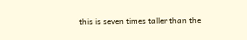this is seven times taller than the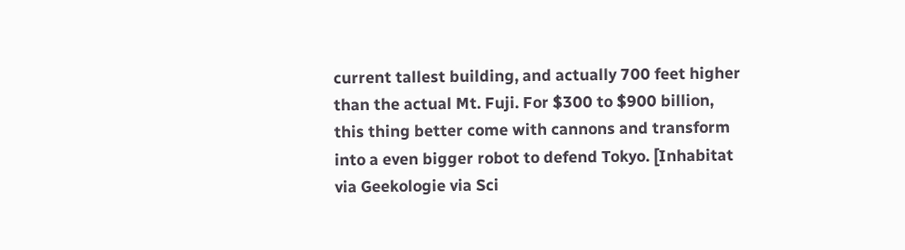current tallest building, and actually 700 feet higher than the actual Mt. Fuji. For $300 to $900 billion, this thing better come with cannons and transform into a even bigger robot to defend Tokyo. [Inhabitat via Geekologie via Sci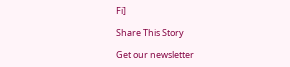Fi]

Share This Story

Get our newsletter